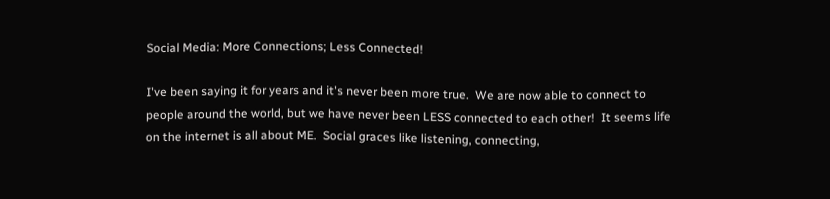Social Media: More Connections; Less Connected!

I've been saying it for years and it's never been more true.  We are now able to connect to people around the world, but we have never been LESS connected to each other!  It seems life on the internet is all about ME.  Social graces like listening, connecting,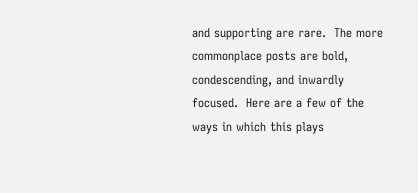and supporting are rare.  The more commonplace posts are bold, condescending, and inwardly focused.  Here are a few of the ways in which this plays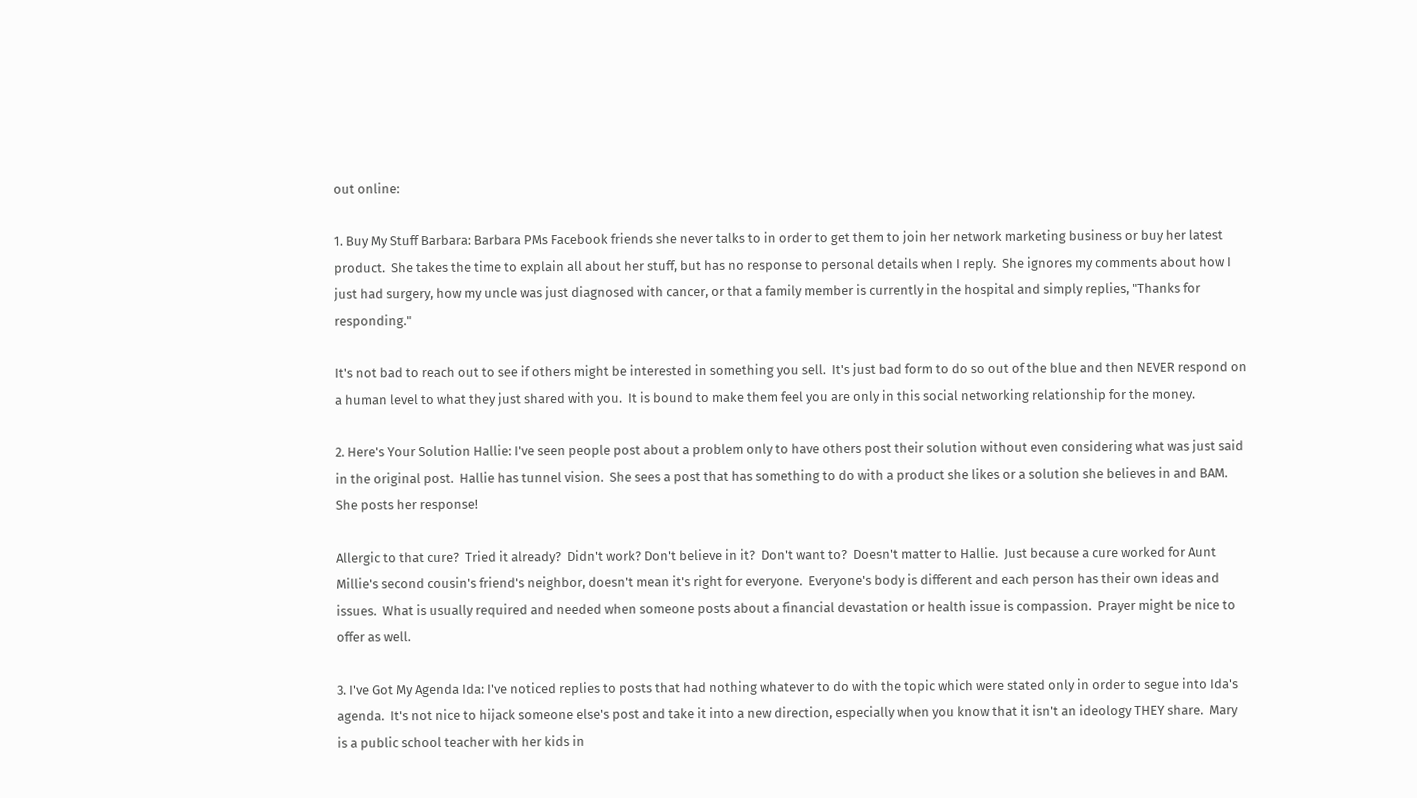out online:

1. Buy My Stuff Barbara: Barbara PMs Facebook friends she never talks to in order to get them to join her network marketing business or buy her latest product.  She takes the time to explain all about her stuff, but has no response to personal details when I reply.  She ignores my comments about how I just had surgery, how my uncle was just diagnosed with cancer, or that a family member is currently in the hospital and simply replies, "Thanks for responding."

It's not bad to reach out to see if others might be interested in something you sell.  It's just bad form to do so out of the blue and then NEVER respond on a human level to what they just shared with you.  It is bound to make them feel you are only in this social networking relationship for the money.

2. Here's Your Solution Hallie: I've seen people post about a problem only to have others post their solution without even considering what was just said in the original post.  Hallie has tunnel vision.  She sees a post that has something to do with a product she likes or a solution she believes in and BAM.  She posts her response!

Allergic to that cure?  Tried it already?  Didn't work? Don't believe in it?  Don't want to?  Doesn't matter to Hallie.  Just because a cure worked for Aunt Millie's second cousin's friend's neighbor, doesn't mean it's right for everyone.  Everyone's body is different and each person has their own ideas and issues.  What is usually required and needed when someone posts about a financial devastation or health issue is compassion.  Prayer might be nice to offer as well.

3. I've Got My Agenda Ida: I've noticed replies to posts that had nothing whatever to do with the topic which were stated only in order to segue into Ida's agenda.  It's not nice to hijack someone else's post and take it into a new direction, especially when you know that it isn't an ideology THEY share.  Mary is a public school teacher with her kids in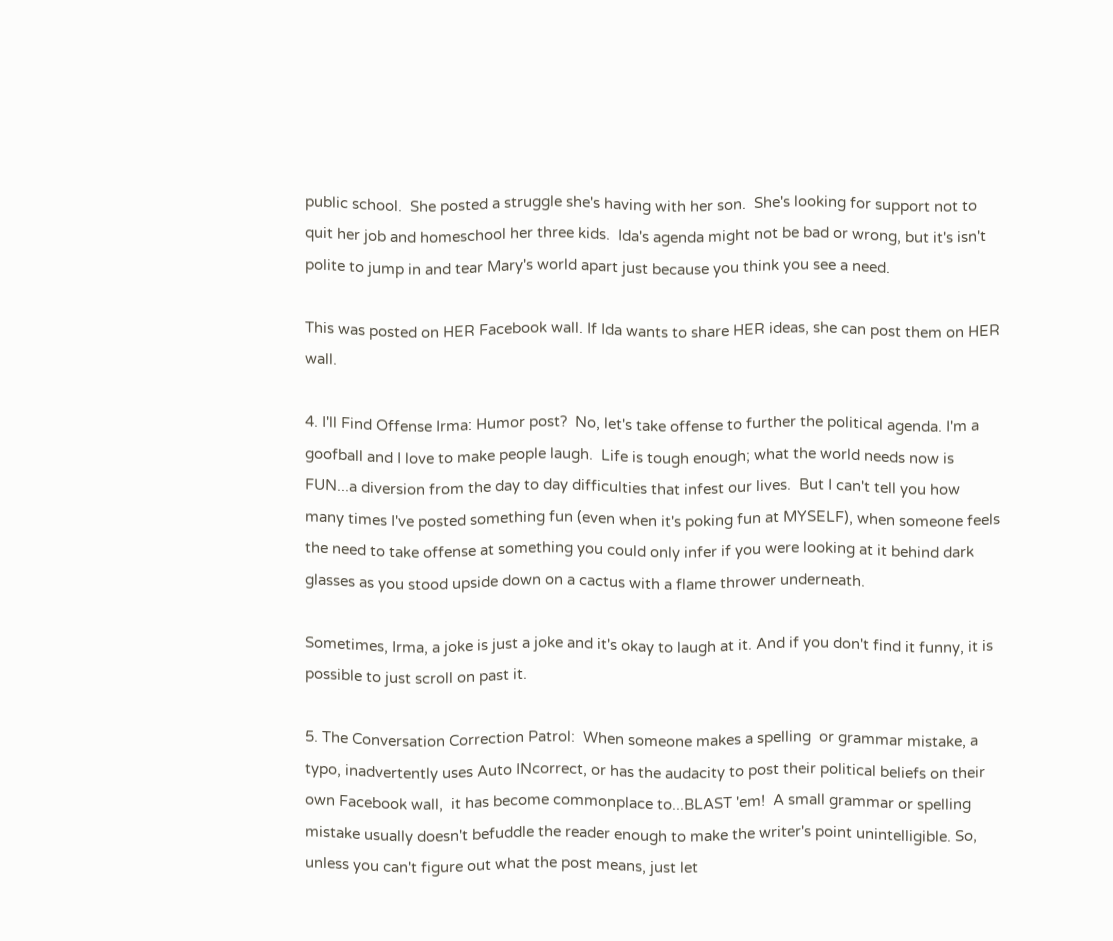public school.  She posted a struggle she's having with her son.  She's looking for support not to quit her job and homeschool her three kids.  Ida's agenda might not be bad or wrong, but it's isn't polite to jump in and tear Mary's world apart just because you think you see a need.

This was posted on HER Facebook wall. If Ida wants to share HER ideas, she can post them on HER wall.

4. I'll Find Offense Irma: Humor post?  No, let's take offense to further the political agenda. I'm a goofball and I love to make people laugh.  Life is tough enough; what the world needs now is FUN...a diversion from the day to day difficulties that infest our lives.  But I can't tell you how many times I've posted something fun (even when it's poking fun at MYSELF), when someone feels the need to take offense at something you could only infer if you were looking at it behind dark glasses as you stood upside down on a cactus with a flame thrower underneath.

Sometimes, Irma, a joke is just a joke and it's okay to laugh at it. And if you don't find it funny, it is possible to just scroll on past it.

5. The Conversation Correction Patrol:  When someone makes a spelling  or grammar mistake, a typo, inadvertently uses Auto INcorrect, or has the audacity to post their political beliefs on their own Facebook wall,  it has become commonplace to...BLAST 'em!  A small grammar or spelling mistake usually doesn't befuddle the reader enough to make the writer's point unintelligible. So, unless you can't figure out what the post means, just let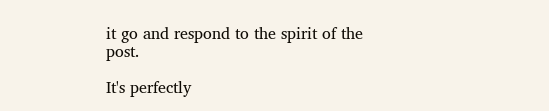it go and respond to the spirit of the post.

It's perfectly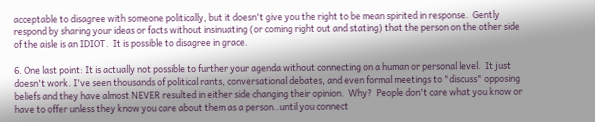acceptable to disagree with someone politically, but it doesn't give you the right to be mean spirited in response.  Gently respond by sharing your ideas or facts without insinuating (or coming right out and stating) that the person on the other side of the aisle is an IDIOT.  It is possible to disagree in grace.

6. One last point: It is actually not possible to further your agenda without connecting on a human or personal level.  It just doesn't work. I've seen thousands of political rants, conversational debates, and even formal meetings to "discuss" opposing beliefs and they have almost NEVER resulted in either side changing their opinion.  Why?  People don't care what you know or have to offer unless they know you care about them as a person..until you connect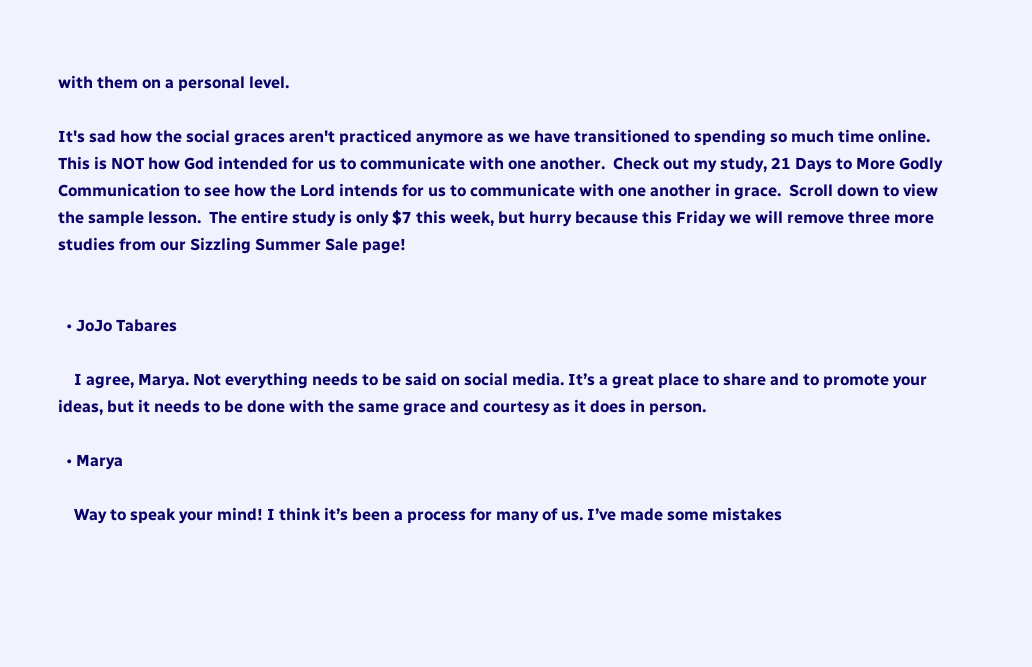with them on a personal level.

It's sad how the social graces aren't practiced anymore as we have transitioned to spending so much time online.  This is NOT how God intended for us to communicate with one another.  Check out my study, 21 Days to More Godly Communication to see how the Lord intends for us to communicate with one another in grace.  Scroll down to view the sample lesson.  The entire study is only $7 this week, but hurry because this Friday we will remove three more studies from our Sizzling Summer Sale page!


  • JoJo Tabares

    I agree, Marya. Not everything needs to be said on social media. It’s a great place to share and to promote your ideas, but it needs to be done with the same grace and courtesy as it does in person.

  • Marya

    Way to speak your mind! I think it’s been a process for many of us. I’ve made some mistakes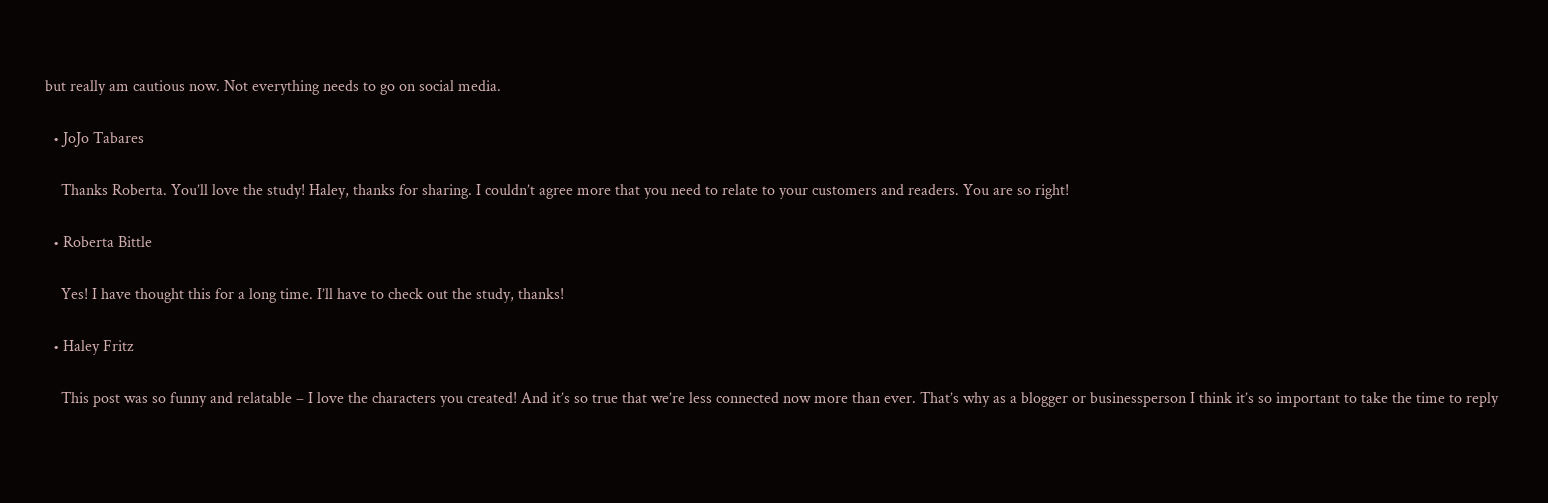but really am cautious now. Not everything needs to go on social media.

  • JoJo Tabares

    Thanks Roberta. You’ll love the study! Haley, thanks for sharing. I couldn’t agree more that you need to relate to your customers and readers. You are so right!

  • Roberta Bittle

    Yes! I have thought this for a long time. I’ll have to check out the study, thanks!

  • Haley Fritz

    This post was so funny and relatable – I love the characters you created! And it’s so true that we’re less connected now more than ever. That’s why as a blogger or businessperson I think it’s so important to take the time to reply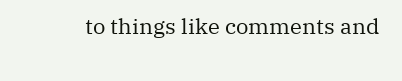to things like comments and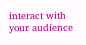interact with your audience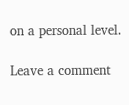on a personal level.

Leave a comment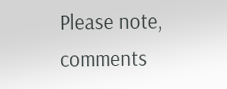Please note, comments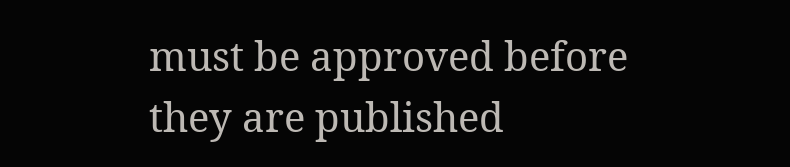must be approved before they are published